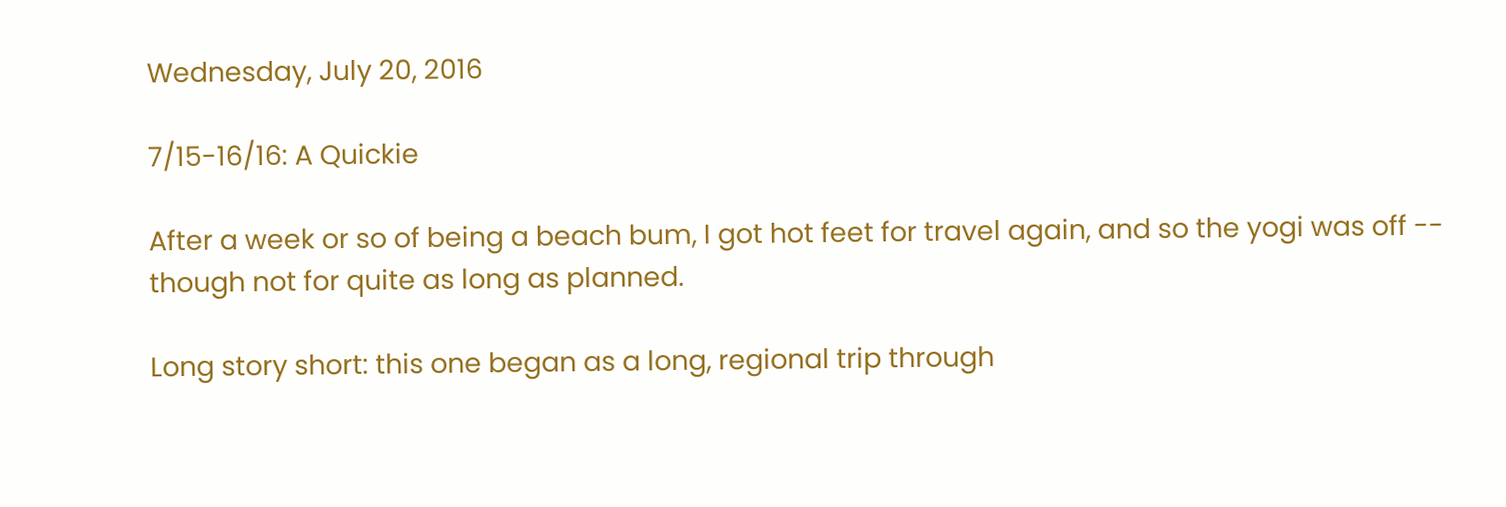Wednesday, July 20, 2016

7/15-16/16: A Quickie

After a week or so of being a beach bum, I got hot feet for travel again, and so the yogi was off -- though not for quite as long as planned.

Long story short: this one began as a long, regional trip through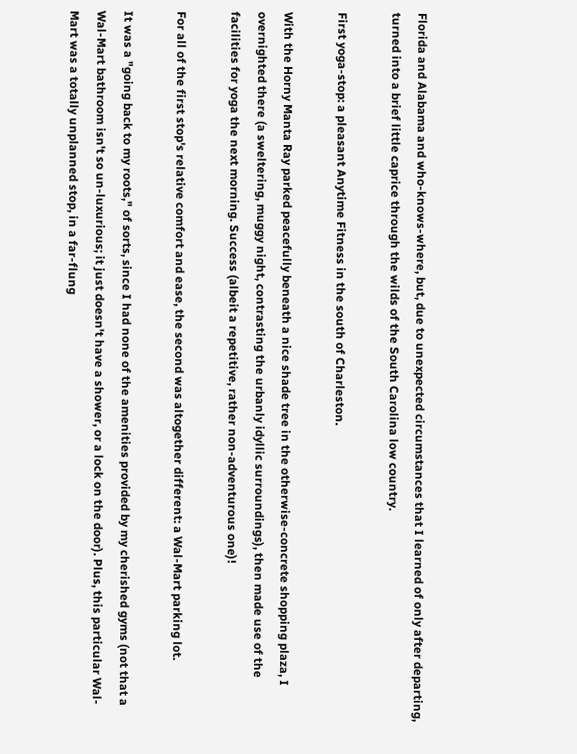Florida and Alabama and who-knows-where, but, due to unexpected circumstances that I learned of only after departing, turned into a brief little caprice through the wilds of the South Carolina low country.

First yoga-stop: a pleasant Anytime Fitness in the south of Charleston.

With the Horny Manta Ray parked peacefully beneath a nice shade tree in the otherwise-concrete shopping plaza, I overnighted there (a sweltering, muggy night, contrasting the urbanly idyllic surroundings), then made use of the facilities for yoga the next morning. Success (albeit a repetitive, rather non-adventurous one)!

For all of the first stop's relative comfort and ease, the second was altogether different: a Wal-Mart parking lot.

It was a "going back to my roots," of sorts, since I had none of the amenities provided by my cherished gyms (not that a Wal-Mart bathroom isn't so un-luxurious; it just doesn't have a shower, or a lock on the door). Plus, this particular Wal-Mart was a totally unplanned stop, in a far-flung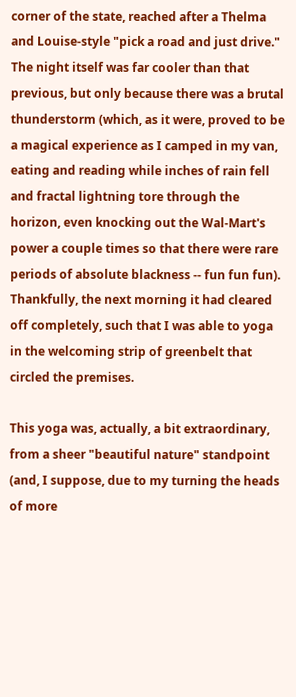corner of the state, reached after a Thelma and Louise-style "pick a road and just drive." The night itself was far cooler than that previous, but only because there was a brutal thunderstorm (which, as it were, proved to be a magical experience as I camped in my van, eating and reading while inches of rain fell and fractal lightning tore through the horizon, even knocking out the Wal-Mart's power a couple times so that there were rare periods of absolute blackness -- fun fun fun). Thankfully, the next morning it had cleared off completely, such that I was able to yoga in the welcoming strip of greenbelt that circled the premises.

This yoga was, actually, a bit extraordinary, from a sheer "beautiful nature" standpoint (and, I suppose, due to my turning the heads of more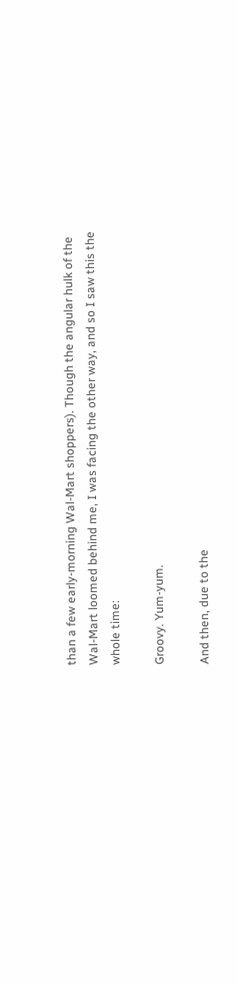than a few early-morning Wal-Mart shoppers). Though the angular hulk of the Wal-Mart loomed behind me, I was facing the other way, and so I saw this the whole time:

Groovy. Yum-yum.

And then, due to the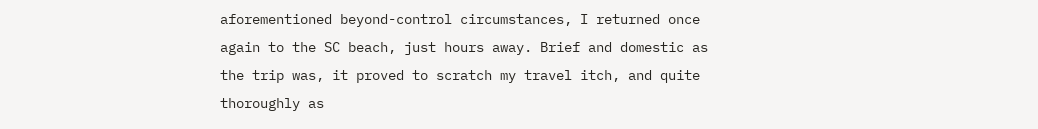aforementioned beyond-control circumstances, I returned once again to the SC beach, just hours away. Brief and domestic as the trip was, it proved to scratch my travel itch, and quite thoroughly as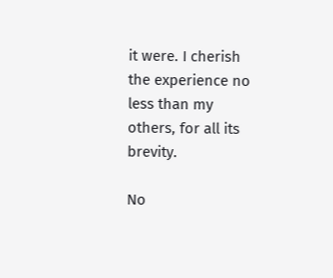it were. I cherish the experience no less than my others, for all its brevity.

No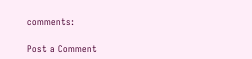comments:

Post a Comment